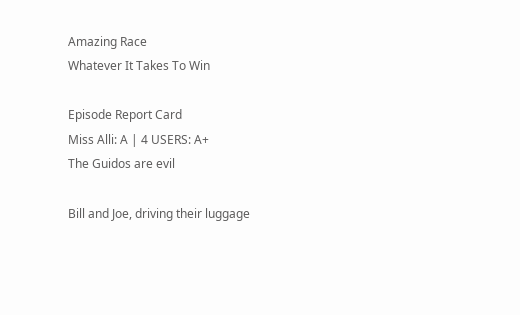Amazing Race
Whatever It Takes To Win

Episode Report Card
Miss Alli: A | 4 USERS: A+
The Guidos are evil

Bill and Joe, driving their luggage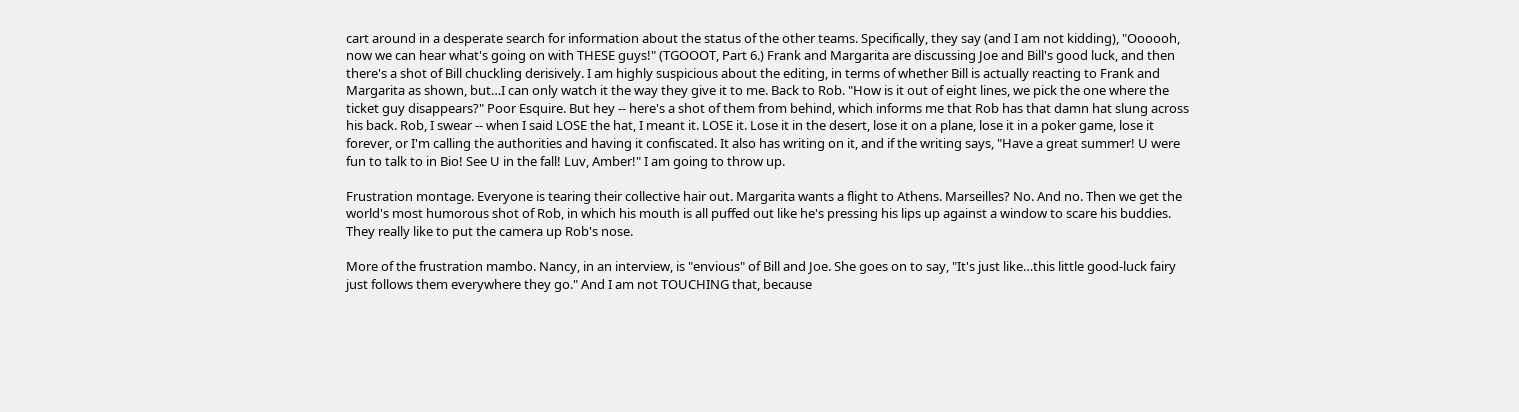cart around in a desperate search for information about the status of the other teams. Specifically, they say (and I am not kidding), "Oooooh, now we can hear what's going on with THESE guys!" (TGOOOT, Part 6.) Frank and Margarita are discussing Joe and Bill's good luck, and then there's a shot of Bill chuckling derisively. I am highly suspicious about the editing, in terms of whether Bill is actually reacting to Frank and Margarita as shown, but…I can only watch it the way they give it to me. Back to Rob. "How is it out of eight lines, we pick the one where the ticket guy disappears?" Poor Esquire. But hey -- here's a shot of them from behind, which informs me that Rob has that damn hat slung across his back. Rob, I swear -- when I said LOSE the hat, I meant it. LOSE it. Lose it in the desert, lose it on a plane, lose it in a poker game, lose it forever, or I'm calling the authorities and having it confiscated. It also has writing on it, and if the writing says, "Have a great summer! U were fun to talk to in Bio! See U in the fall! Luv, Amber!" I am going to throw up.

Frustration montage. Everyone is tearing their collective hair out. Margarita wants a flight to Athens. Marseilles? No. And no. Then we get the world's most humorous shot of Rob, in which his mouth is all puffed out like he's pressing his lips up against a window to scare his buddies. They really like to put the camera up Rob's nose.

More of the frustration mambo. Nancy, in an interview, is "envious" of Bill and Joe. She goes on to say, "It's just like…this little good-luck fairy just follows them everywhere they go." And I am not TOUCHING that, because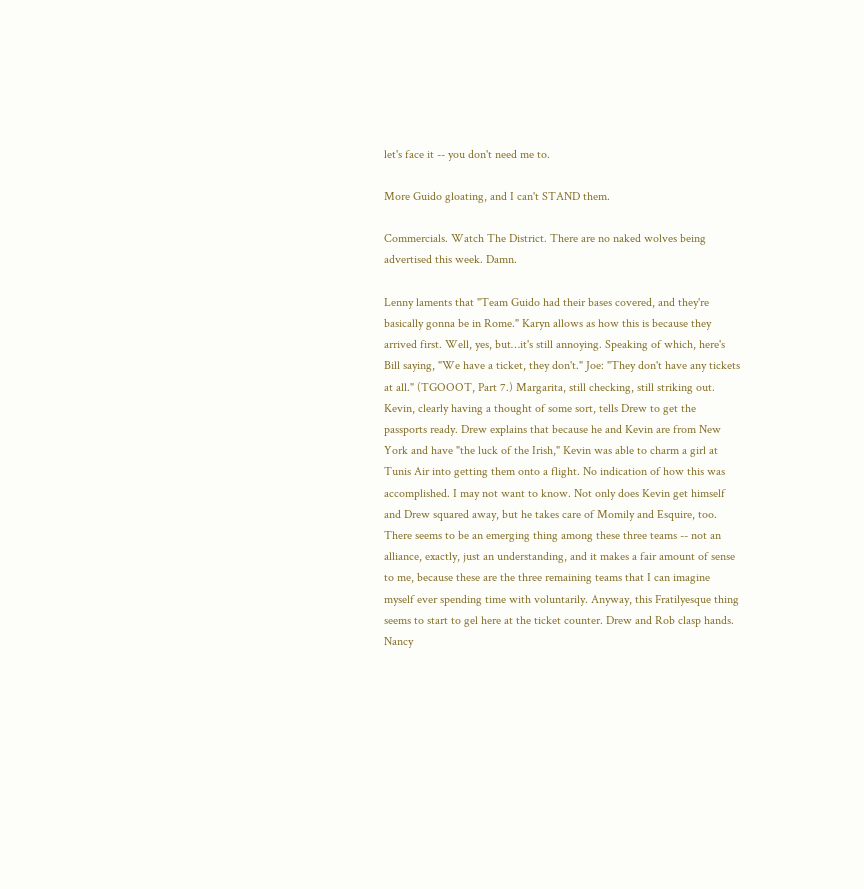let's face it -- you don't need me to.

More Guido gloating, and I can't STAND them.

Commercials. Watch The District. There are no naked wolves being advertised this week. Damn.

Lenny laments that "Team Guido had their bases covered, and they're basically gonna be in Rome." Karyn allows as how this is because they arrived first. Well, yes, but…it's still annoying. Speaking of which, here's Bill saying, "We have a ticket, they don't." Joe: "They don't have any tickets at all." (TGOOOT, Part 7.) Margarita, still checking, still striking out. Kevin, clearly having a thought of some sort, tells Drew to get the passports ready. Drew explains that because he and Kevin are from New York and have "the luck of the Irish," Kevin was able to charm a girl at Tunis Air into getting them onto a flight. No indication of how this was accomplished. I may not want to know. Not only does Kevin get himself and Drew squared away, but he takes care of Momily and Esquire, too. There seems to be an emerging thing among these three teams -- not an alliance, exactly, just an understanding, and it makes a fair amount of sense to me, because these are the three remaining teams that I can imagine myself ever spending time with voluntarily. Anyway, this Fratilyesque thing seems to start to gel here at the ticket counter. Drew and Rob clasp hands. Nancy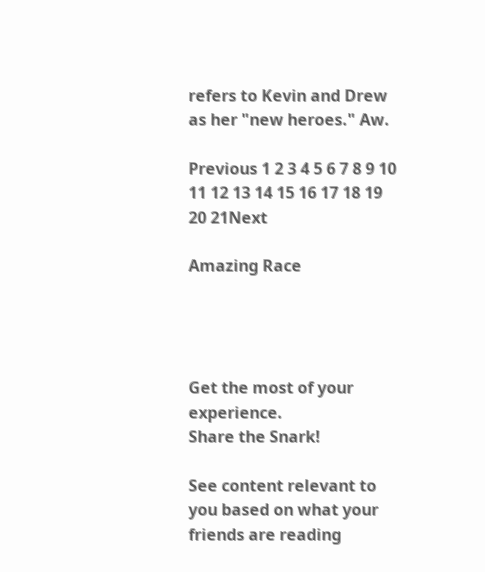refers to Kevin and Drew as her "new heroes." Aw.

Previous 1 2 3 4 5 6 7 8 9 10 11 12 13 14 15 16 17 18 19 20 21Next

Amazing Race




Get the most of your experience.
Share the Snark!

See content relevant to you based on what your friends are reading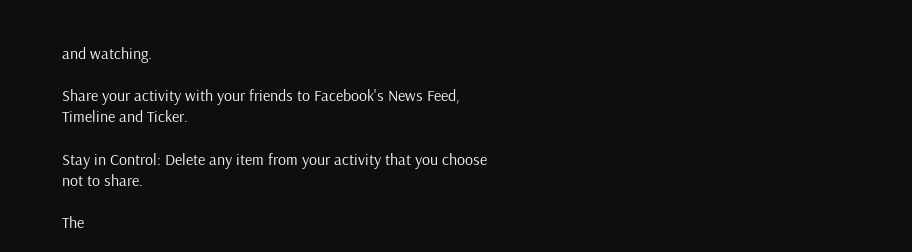and watching.

Share your activity with your friends to Facebook's News Feed, Timeline and Ticker.

Stay in Control: Delete any item from your activity that you choose not to share.

The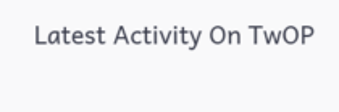Latest Activity On TwOP